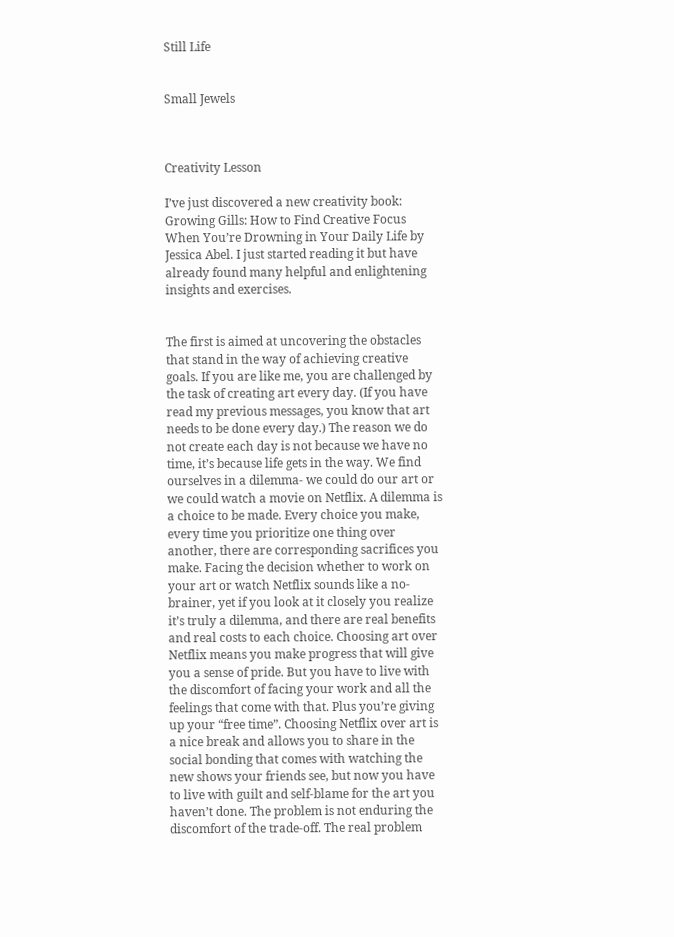Still Life


Small Jewels



Creativity Lesson

I’ve just discovered a new creativity book: Growing Gills: How to Find Creative Focus When You’re Drowning in Your Daily Life by Jessica Abel. I just started reading it but have already found many helpful and enlightening insights and exercises.


The first is aimed at uncovering the obstacles that stand in the way of achieving creative goals. If you are like me, you are challenged by the task of creating art every day. (If you have read my previous messages, you know that art needs to be done every day.) The reason we do not create each day is not because we have no time, it’s because life gets in the way. We find ourselves in a dilemma- we could do our art or we could watch a movie on Netflix. A dilemma is a choice to be made. Every choice you make, every time you prioritize one thing over another, there are corresponding sacrifices you make. Facing the decision whether to work on your art or watch Netflix sounds like a no-brainer, yet if you look at it closely you realize it’s truly a dilemma, and there are real benefits and real costs to each choice. Choosing art over Netflix means you make progress that will give you a sense of pride. But you have to live with the discomfort of facing your work and all the feelings that come with that. Plus you’re giving up your “free time”. Choosing Netflix over art is a nice break and allows you to share in the social bonding that comes with watching the new shows your friends see, but now you have to live with guilt and self-blame for the art you haven’t done. The problem is not enduring the discomfort of the trade-off. The real problem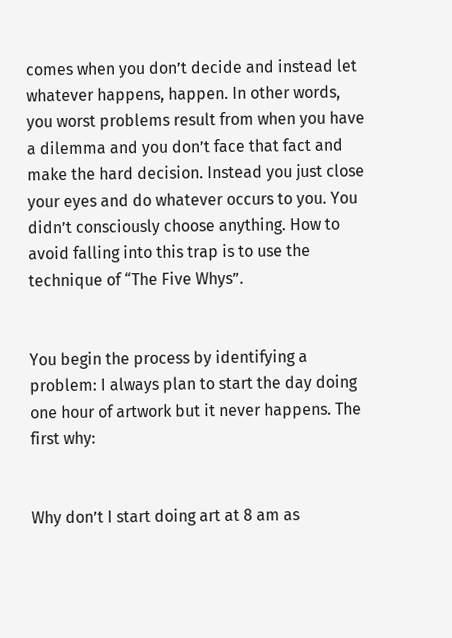comes when you don’t decide and instead let whatever happens, happen. In other words, you worst problems result from when you have a dilemma and you don’t face that fact and make the hard decision. Instead you just close your eyes and do whatever occurs to you. You didn’t consciously choose anything. How to avoid falling into this trap is to use the technique of “The Five Whys”.


You begin the process by identifying a problem: I always plan to start the day doing one hour of artwork but it never happens. The first why:


Why don’t I start doing art at 8 am as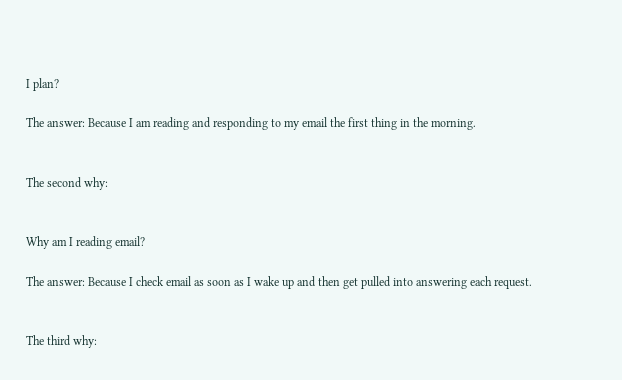I plan?

The answer: Because I am reading and responding to my email the first thing in the morning.


The second why:


Why am I reading email?

The answer: Because I check email as soon as I wake up and then get pulled into answering each request.


The third why: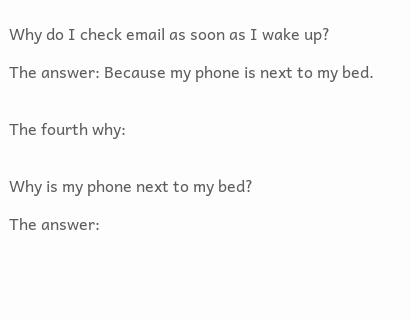Why do I check email as soon as I wake up?

The answer: Because my phone is next to my bed.


The fourth why:


Why is my phone next to my bed?

The answer: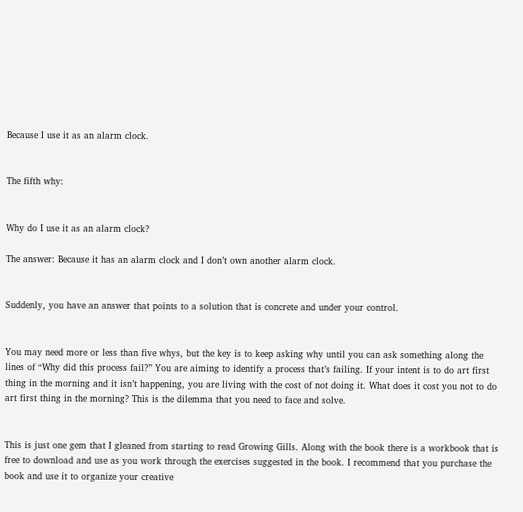Because I use it as an alarm clock.


The fifth why:


Why do I use it as an alarm clock?

The answer: Because it has an alarm clock and I don’t own another alarm clock.


Suddenly, you have an answer that points to a solution that is concrete and under your control.


You may need more or less than five whys, but the key is to keep asking why until you can ask something along the lines of “Why did this process fail?” You are aiming to identify a process that’s failing. If your intent is to do art first thing in the morning and it isn’t happening, you are living with the cost of not doing it. What does it cost you not to do art first thing in the morning? This is the dilemma that you need to face and solve.


This is just one gem that I gleaned from starting to read Growing Gills. Along with the book there is a workbook that is free to download and use as you work through the exercises suggested in the book. I recommend that you purchase the book and use it to organize your creative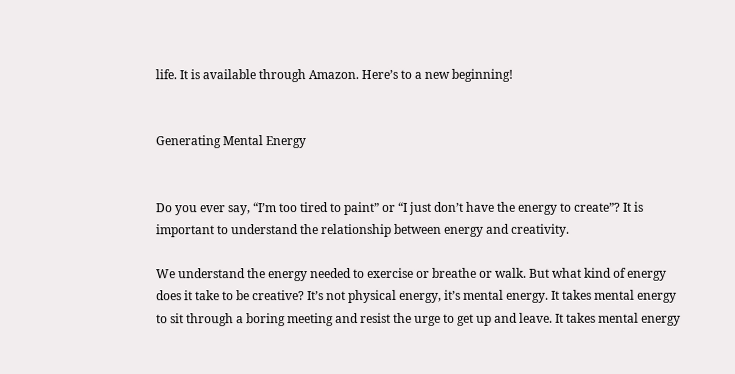life. It is available through Amazon. Here’s to a new beginning!


Generating Mental Energy


Do you ever say, “I’m too tired to paint” or “I just don’t have the energy to create”? It is important to understand the relationship between energy and creativity.

We understand the energy needed to exercise or breathe or walk. But what kind of energy does it take to be creative? It’s not physical energy, it’s mental energy. It takes mental energy to sit through a boring meeting and resist the urge to get up and leave. It takes mental energy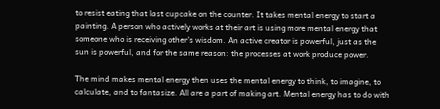to resist eating that last cupcake on the counter. It takes mental energy to start a painting. A person who actively works at their art is using more mental energy that someone who is receiving other’s wisdom. An active creator is powerful, just as the sun is powerful, and for the same reason: the processes at work produce power.

The mind makes mental energy then uses the mental energy to think, to imagine, to calculate, and to fantasize. All are a part of making art. Mental energy has to do with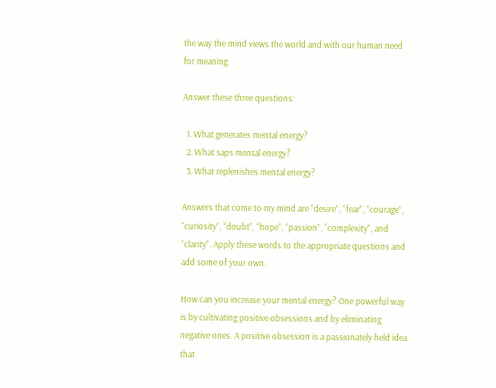the way the mind views the world and with our human need for meaning.

Answer these three questions:

  1. What generates mental energy?
  2. What saps mental energy?
  3. What replenishes mental energy?

Answers that come to my mind are “desire”, “fear”, “courage”, “curiosity”, “doubt”, “hope”, “passion”, “complexity”, and “clarity”. Apply these words to the appropriate questions and add some of your own.

How can you increase your mental energy? One powerful way is by cultivating positive obsessions and by eliminating negative ones. A positive obsession is a passionately held idea that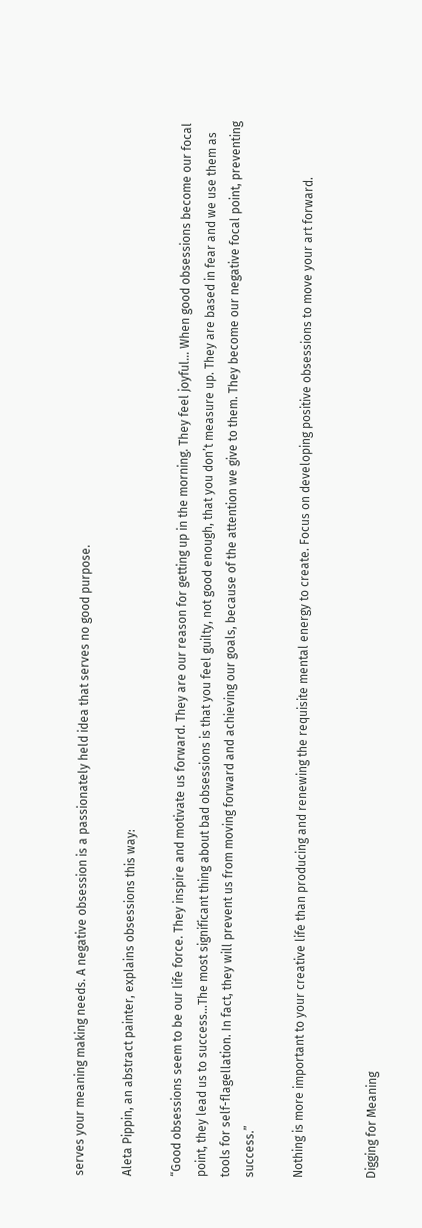serves your meaning making needs. A negative obsession is a passionately held idea that serves no good purpose.

Aleta Pippin, an abstract painter, explains obsessions this way:

“Good obsessions seem to be our life force. They inspire and motivate us forward. They are our reason for getting up in the morning. They feel joyful… When good obsessions become our focal point, they lead us to success…The most significant thing about bad obsessions is that you feel guilty, not good enough, that you don’t measure up. They are based in fear and we use them as tools for self-flagellation. In fact, they will prevent us from moving forward and achieving our goals, because of the attention we give to them. They become our negative focal point, preventing success.”

Nothing is more important to your creative life than producing and renewing the requisite mental energy to create. Focus on developing positive obsessions to move your art forward.


Digging for Meaning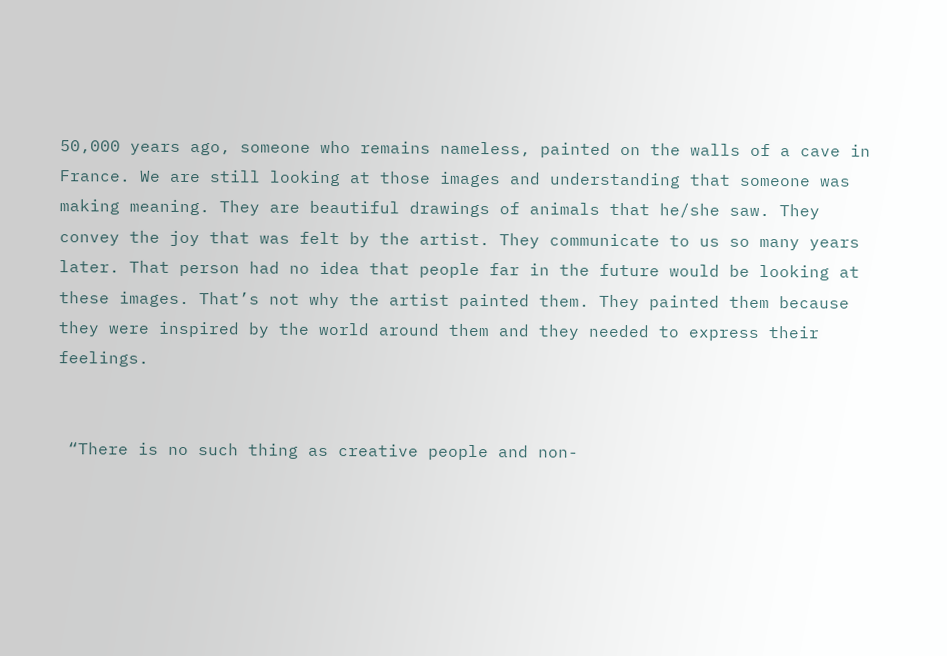50,000 years ago, someone who remains nameless, painted on the walls of a cave in France. We are still looking at those images and understanding that someone was making meaning. They are beautiful drawings of animals that he/she saw. They convey the joy that was felt by the artist. They communicate to us so many years later. That person had no idea that people far in the future would be looking at these images. That’s not why the artist painted them. They painted them because they were inspired by the world around them and they needed to express their feelings.


 “There is no such thing as creative people and non-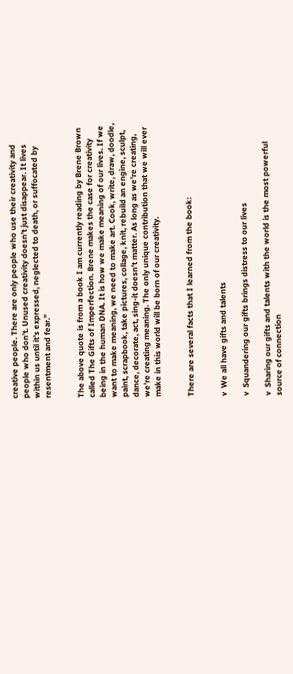creative people. There are only people who use their creativity and people who don’t. Unused creativity doesn’t just disappear. It lives within us until it’s expressed, neglected to death, or suffocated by resentment and fear.”


The above quote is from a book I am currently reading by Brene Brown called The Gifts of Imperfection. Brene makes the case for creativity being in the human DNA. It is how we make meaning of our lives. If we want to make meaning, we need to make art. Cook, write, draw, doodle, paint, scrapbook, take pictures, collage, knit, rebuild an engine, sculpt, dance, decorate, act, sing-it doesn’t matter. As long as we’re creating, we’re creating meaning. The only unique contribution that we will ever make in this world will be born of our creativity.


There are several facts that I learned from the book:


v  We all have gifts and talents

v  Squandering our gifts brings distress to our lives

v  Sharing our gifts and talents with the world is the most powerful source of connection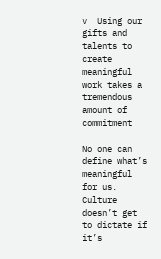v  Using our gifts and talents to create meaningful work takes a tremendous amount of commitment

No one can define what’s meaningful for us. Culture doesn’t get to dictate if it’s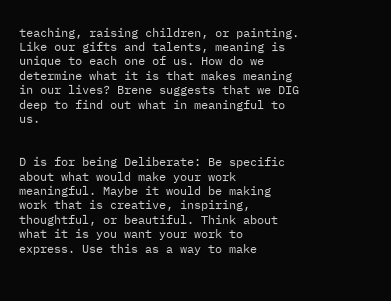teaching, raising children, or painting. Like our gifts and talents, meaning is unique to each one of us. How do we determine what it is that makes meaning in our lives? Brene suggests that we DIG deep to find out what in meaningful to us.


D is for being Deliberate: Be specific about what would make your work meaningful. Maybe it would be making work that is creative, inspiring, thoughtful, or beautiful. Think about what it is you want your work to express. Use this as a way to make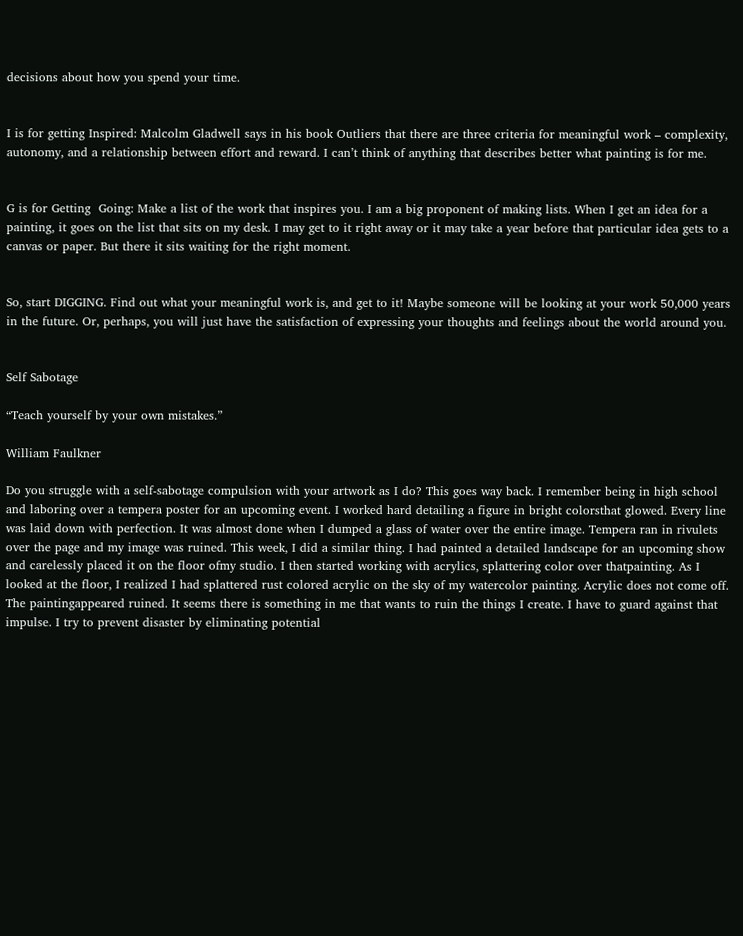decisions about how you spend your time.


I is for getting Inspired: Malcolm Gladwell says in his book Outliers that there are three criteria for meaningful work – complexity, autonomy, and a relationship between effort and reward. I can’t think of anything that describes better what painting is for me.


G is for Getting  Going: Make a list of the work that inspires you. I am a big proponent of making lists. When I get an idea for a painting, it goes on the list that sits on my desk. I may get to it right away or it may take a year before that particular idea gets to a canvas or paper. But there it sits waiting for the right moment.


So, start DIGGING. Find out what your meaningful work is, and get to it! Maybe someone will be looking at your work 50,000 years in the future. Or, perhaps, you will just have the satisfaction of expressing your thoughts and feelings about the world around you.


Self Sabotage

“Teach yourself by your own mistakes.”

William Faulkner

Do you struggle with a self-sabotage compulsion with your artwork as I do? This goes way back. I remember being in high school and laboring over a tempera poster for an upcoming event. I worked hard detailing a figure in bright colorsthat glowed. Every line was laid down with perfection. It was almost done when I dumped a glass of water over the entire image. Tempera ran in rivulets over the page and my image was ruined. This week, I did a similar thing. I had painted a detailed landscape for an upcoming show and carelessly placed it on the floor ofmy studio. I then started working with acrylics, splattering color over thatpainting. As I looked at the floor, I realized I had splattered rust colored acrylic on the sky of my watercolor painting. Acrylic does not come off. The paintingappeared ruined. It seems there is something in me that wants to ruin the things I create. I have to guard against that impulse. I try to prevent disaster by eliminating potential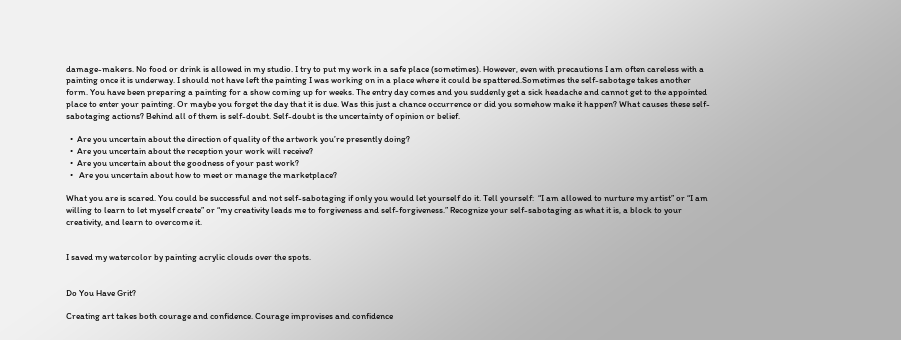damage-makers. No food or drink is allowed in my studio. I try to put my work in a safe place (sometimes). However, even with precautions I am often careless with a painting once it is underway. I should not have left the painting I was working on in a place where it could be spattered.Sometimes the self-sabotage takes another form. You have been preparing a painting for a show coming up for weeks. The entry day comes and you suddenly get a sick headache and cannot get to the appointed place to enter your painting. Or maybe you forget the day that it is due. Was this just a chance occurrence or did you somehow make it happen? What causes these self-sabotaging actions? Behind all of them is self-doubt. Self-doubt is the uncertainty of opinion or belief.

  •  Are you uncertain about the direction of quality of the artwork you’re presently doing?
  •  Are you uncertain about the reception your work will receive?
  •  Are you uncertain about the goodness of your past work?
  •   Are you uncertain about how to meet or manage the marketplace?

What you are is scared. You could be successful and not self-sabotaging if only you would let yourself do it. Tell yourself:  “I am allowed to nurture my artist” or “I am willing to learn to let myself create” or “my creativity leads me to forgiveness and self-forgiveness.” Recognize your self-sabotaging as what it is, a block to your creativity, and learn to overcome it.


I saved my watercolor by painting acrylic clouds over the spots.


Do You Have Grit?

Creating art takes both courage and confidence. Courage improvises and confidence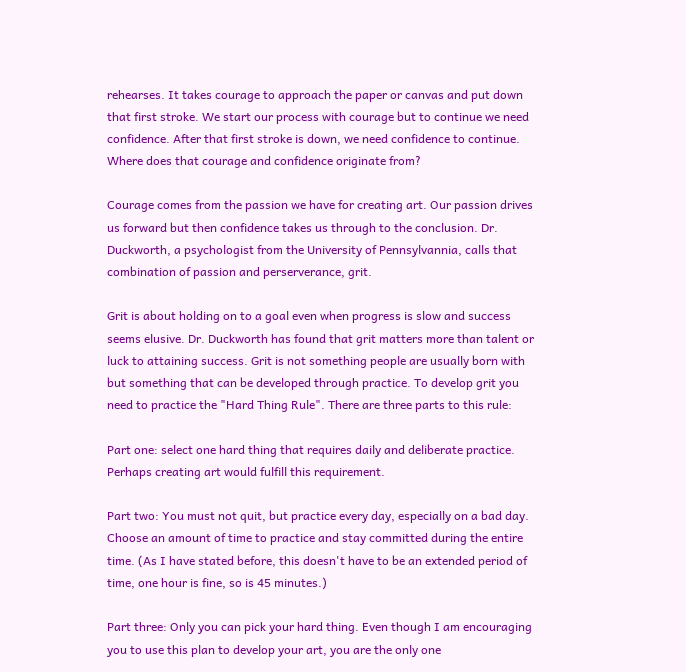rehearses. It takes courage to approach the paper or canvas and put down that first stroke. We start our process with courage but to continue we need confidence. After that first stroke is down, we need confidence to continue. Where does that courage and confidence originate from?

Courage comes from the passion we have for creating art. Our passion drives us forward but then confidence takes us through to the conclusion. Dr. Duckworth, a psychologist from the University of Pennsylvannia, calls that combination of passion and perserverance, grit.

Grit is about holding on to a goal even when progress is slow and success seems elusive. Dr. Duckworth has found that grit matters more than talent or luck to attaining success. Grit is not something people are usually born with but something that can be developed through practice. To develop grit you need to practice the "Hard Thing Rule". There are three parts to this rule:

Part one: select one hard thing that requires daily and deliberate practice. Perhaps creating art would fulfill this requirement.

Part two: You must not quit, but practice every day, especially on a bad day. Choose an amount of time to practice and stay committed during the entire time. (As I have stated before, this doesn't have to be an extended period of time, one hour is fine, so is 45 minutes.)

Part three: Only you can pick your hard thing. Even though I am encouraging you to use this plan to develop your art, you are the only one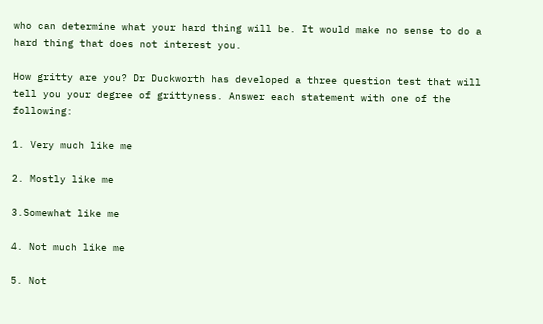who can determine what your hard thing will be. It would make no sense to do a hard thing that does not interest you.

How gritty are you? Dr Duckworth has developed a three question test that will tell you your degree of grittyness. Answer each statement with one of the following:

1. Very much like me

2. Mostly like me

3.Somewhat like me

4. Not much like me

5. Not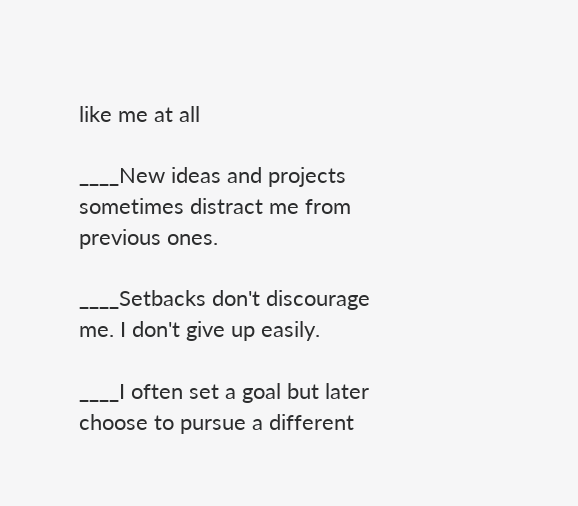like me at all

____New ideas and projects sometimes distract me from previous ones.

____Setbacks don't discourage me. I don't give up easily.

____I often set a goal but later choose to pursue a different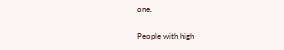one.

People with high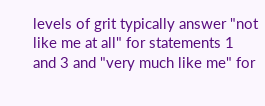levels of grit typically answer "not like me at all" for statements 1 and 3 and "very much like me" for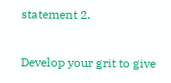statement 2.

Develop your grit to give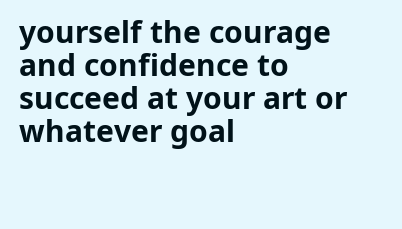yourself the courage and confidence to succeed at your art or whatever goal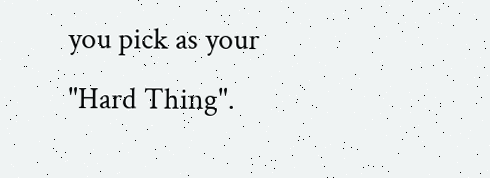you pick as your "Hard Thing".